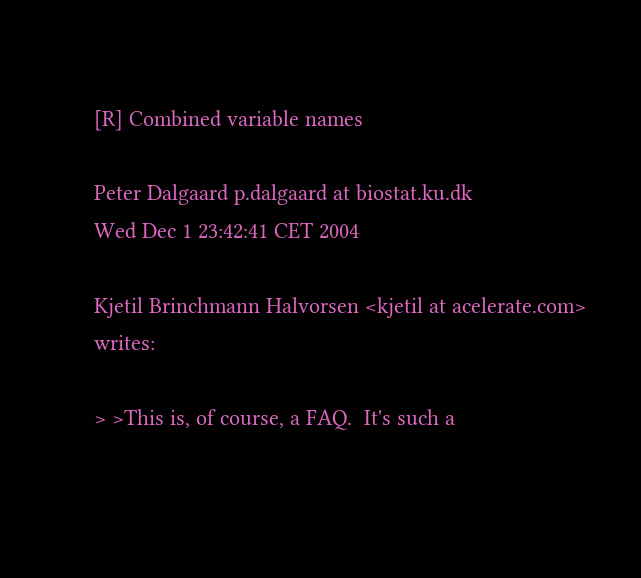[R] Combined variable names

Peter Dalgaard p.dalgaard at biostat.ku.dk
Wed Dec 1 23:42:41 CET 2004

Kjetil Brinchmann Halvorsen <kjetil at acelerate.com> writes:

> >This is, of course, a FAQ.  It's such a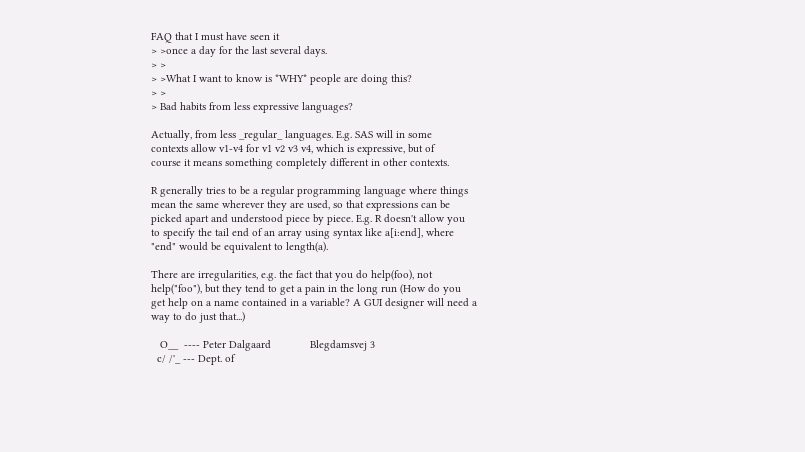FAQ that I must have seen it
> >once a day for the last several days.
> >
> >What I want to know is *WHY* people are doing this?
> >
> Bad habits from less expressive languages?

Actually, from less _regular_ languages. E.g. SAS will in some
contexts allow v1-v4 for v1 v2 v3 v4, which is expressive, but of
course it means something completely different in other contexts.

R generally tries to be a regular programming language where things
mean the same wherever they are used, so that expressions can be
picked apart and understood piece by piece. E.g. R doesn't allow you
to specify the tail end of an array using syntax like a[i:end], where
"end" would be equivalent to length(a).

There are irregularities, e.g. the fact that you do help(foo), not
help("foo"), but they tend to get a pain in the long run (How do you
get help on a name contained in a variable? A GUI designer will need a
way to do just that...)

   O__  ---- Peter Dalgaard             Blegdamsvej 3
  c/ /'_ --- Dept. of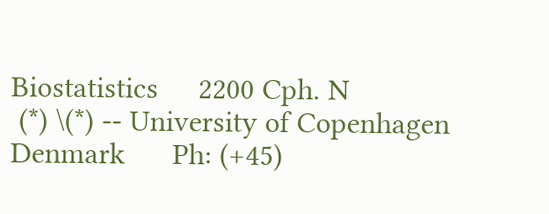Biostatistics     2200 Cph. N
 (*) \(*) -- University of Copenhagen   Denmark      Ph: (+45)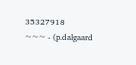35327918
~~~ - (p.dalgaard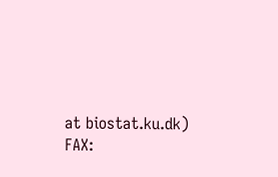at biostat.ku.dk)             FAX: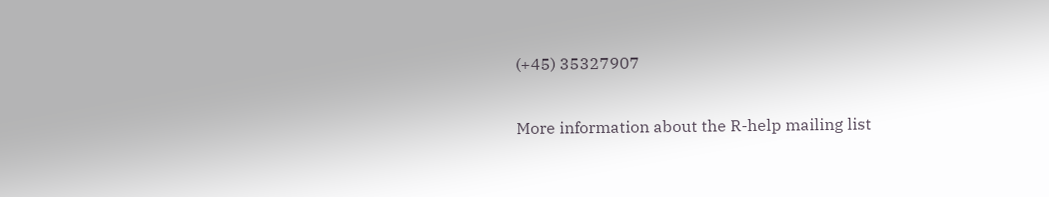(+45) 35327907

More information about the R-help mailing list